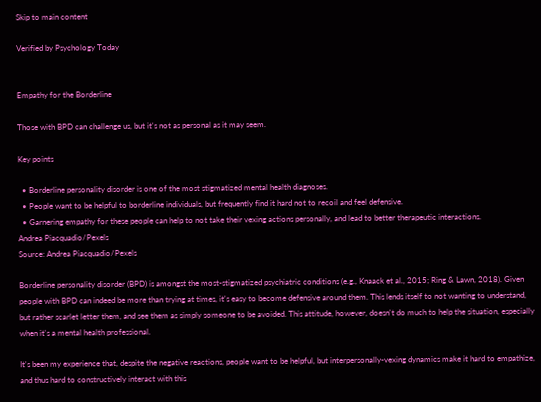Skip to main content

Verified by Psychology Today


Empathy for the Borderline

Those with BPD can challenge us, but it's not as personal as it may seem.

Key points

  • Borderline personality disorder is one of the most stigmatized mental health diagnoses.
  • People want to be helpful to borderline individuals, but frequently find it hard not to recoil and feel defensive.
  • Garnering empathy for these people can help to not take their vexing actions personally, and lead to better therapeutic interactions.
Andrea Piacquadio/Pexels
Source: Andrea Piacquadio/Pexels

Borderline personality disorder (BPD) is amongst the most-stigmatized psychiatric conditions (e.g., Knaack et al., 2015; Ring & Lawn, 2018). Given people with BPD can indeed be more than trying at times, it's easy to become defensive around them. This lends itself to not wanting to understand, but rather scarlet letter them, and see them as simply someone to be avoided. This attitude, however, doesn't do much to help the situation, especially when it's a mental health professional.

It's been my experience that, despite the negative reactions, people want to be helpful, but interpersonally-vexing dynamics make it hard to empathize, and thus hard to constructively interact with this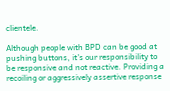clientele.

Although people with BPD can be good at pushing buttons, it's our responsibility to be responsive and not reactive. Providing a recoiling or aggressively assertive response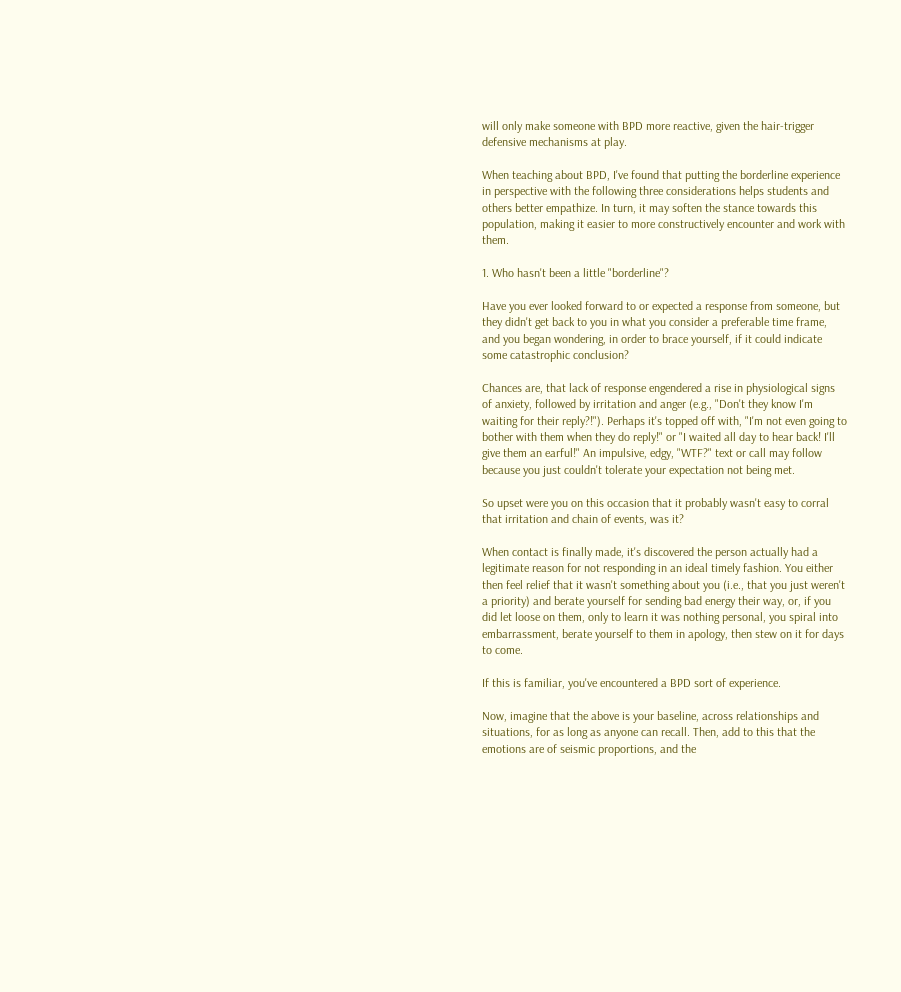will only make someone with BPD more reactive, given the hair-trigger defensive mechanisms at play.

When teaching about BPD, I've found that putting the borderline experience in perspective with the following three considerations helps students and others better empathize. In turn, it may soften the stance towards this population, making it easier to more constructively encounter and work with them.

1. Who hasn't been a little "borderline"?

Have you ever looked forward to or expected a response from someone, but they didn't get back to you in what you consider a preferable time frame, and you began wondering, in order to brace yourself, if it could indicate some catastrophic conclusion?

Chances are, that lack of response engendered a rise in physiological signs of anxiety, followed by irritation and anger (e.g., "Don't they know I'm waiting for their reply?!"). Perhaps it's topped off with, "I'm not even going to bother with them when they do reply!" or "I waited all day to hear back! I'll give them an earful!" An impulsive, edgy, "WTF?" text or call may follow because you just couldn't tolerate your expectation not being met.

So upset were you on this occasion that it probably wasn't easy to corral that irritation and chain of events, was it?

When contact is finally made, it's discovered the person actually had a legitimate reason for not responding in an ideal timely fashion. You either then feel relief that it wasn't something about you (i.e., that you just weren't a priority) and berate yourself for sending bad energy their way, or, if you did let loose on them, only to learn it was nothing personal, you spiral into embarrassment, berate yourself to them in apology, then stew on it for days to come.

If this is familiar, you've encountered a BPD sort of experience.

Now, imagine that the above is your baseline, across relationships and situations, for as long as anyone can recall. Then, add to this that the emotions are of seismic proportions, and the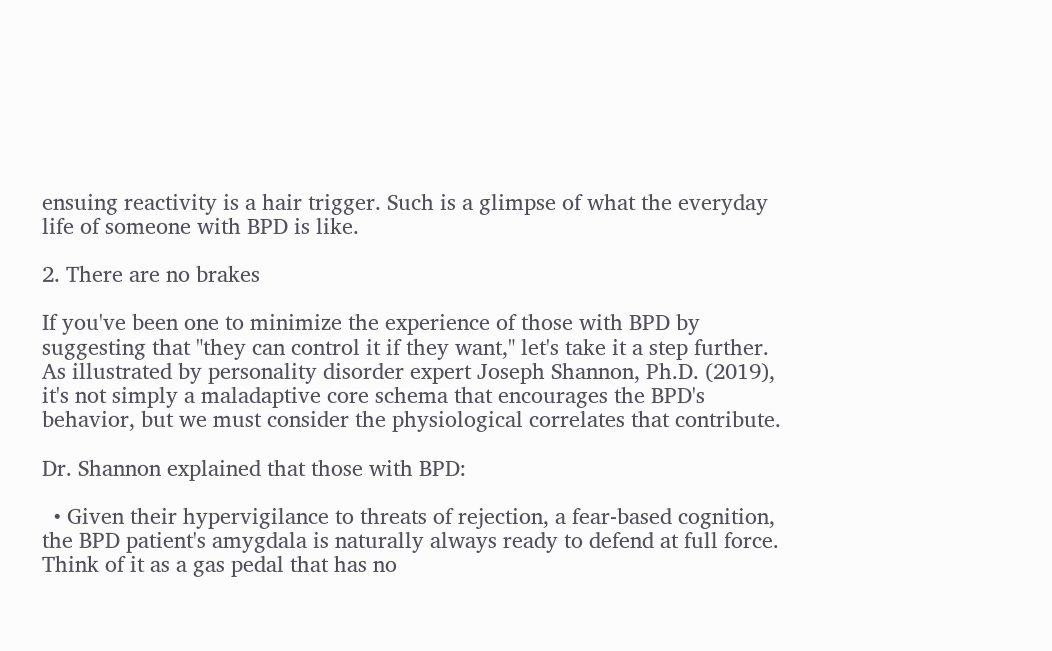ensuing reactivity is a hair trigger. Such is a glimpse of what the everyday life of someone with BPD is like.

2. There are no brakes

If you've been one to minimize the experience of those with BPD by suggesting that "they can control it if they want," let's take it a step further. As illustrated by personality disorder expert Joseph Shannon, Ph.D. (2019), it's not simply a maladaptive core schema that encourages the BPD's behavior, but we must consider the physiological correlates that contribute.

Dr. Shannon explained that those with BPD:

  • Given their hypervigilance to threats of rejection, a fear-based cognition, the BPD patient's amygdala is naturally always ready to defend at full force. Think of it as a gas pedal that has no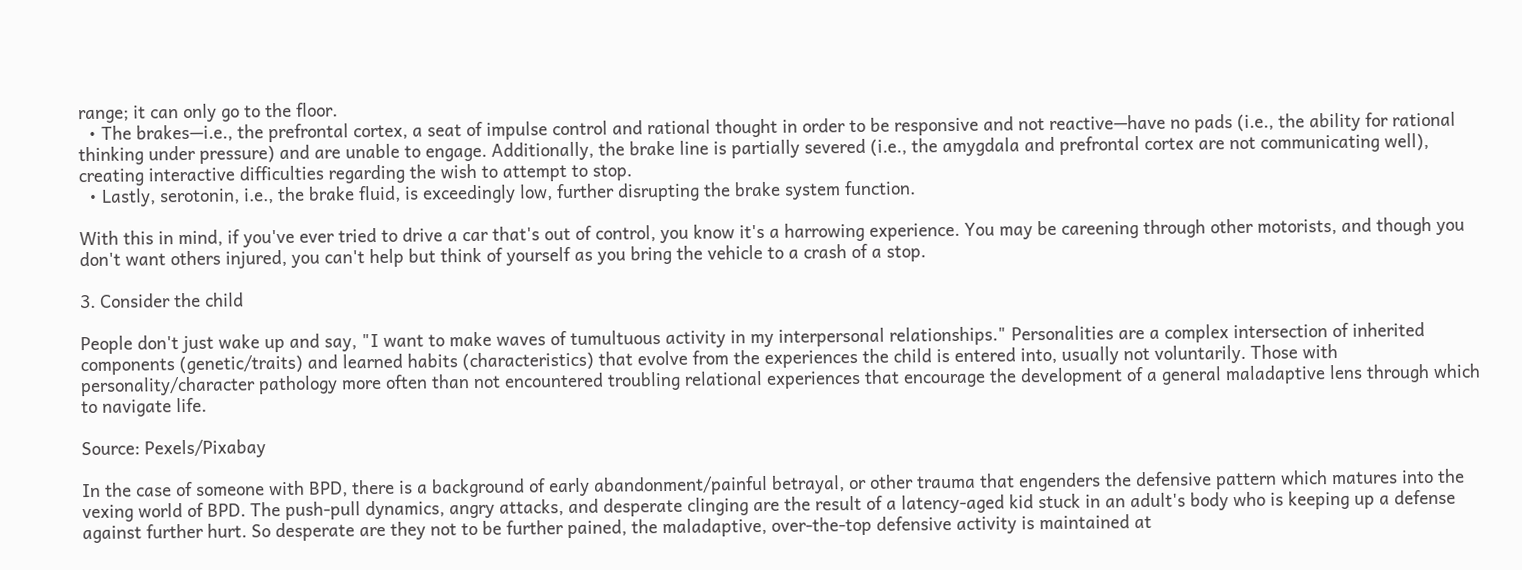range; it can only go to the floor.
  • The brakes—i.e., the prefrontal cortex, a seat of impulse control and rational thought in order to be responsive and not reactive—have no pads (i.e., the ability for rational thinking under pressure) and are unable to engage. Additionally, the brake line is partially severed (i.e., the amygdala and prefrontal cortex are not communicating well), creating interactive difficulties regarding the wish to attempt to stop.
  • Lastly, serotonin, i.e., the brake fluid, is exceedingly low, further disrupting the brake system function.

With this in mind, if you've ever tried to drive a car that's out of control, you know it's a harrowing experience. You may be careening through other motorists, and though you don't want others injured, you can't help but think of yourself as you bring the vehicle to a crash of a stop.

3. Consider the child

People don't just wake up and say, "I want to make waves of tumultuous activity in my interpersonal relationships." Personalities are a complex intersection of inherited components (genetic/traits) and learned habits (characteristics) that evolve from the experiences the child is entered into, usually not voluntarily. Those with personality/character pathology more often than not encountered troubling relational experiences that encourage the development of a general maladaptive lens through which to navigate life.

Source: Pexels/Pixabay

In the case of someone with BPD, there is a background of early abandonment/painful betrayal, or other trauma that engenders the defensive pattern which matures into the vexing world of BPD. The push-pull dynamics, angry attacks, and desperate clinging are the result of a latency-aged kid stuck in an adult's body who is keeping up a defense against further hurt. So desperate are they not to be further pained, the maladaptive, over-the-top defensive activity is maintained at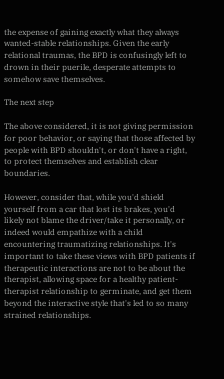the expense of gaining exactly what they always wanted-stable relationships. Given the early relational traumas, the BPD is confusingly left to drown in their puerile, desperate attempts to somehow save themselves.

The next step

The above considered, it is not giving permission for poor behavior, or saying that those affected by people with BPD shouldn't, or don't have a right, to protect themselves and establish clear boundaries.

However, consider that, while you'd shield yourself from a car that lost its brakes, you'd likely not blame the driver/take it personally, or indeed would empathize with a child encountering traumatizing relationships. It's important to take these views with BPD patients if therapeutic interactions are not to be about the therapist, allowing space for a healthy patient-therapist relationship to germinate, and get them beyond the interactive style that's led to so many strained relationships.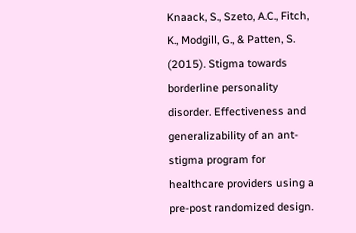Knaack, S., Szeto, A.C., Fitch, K., Modgill, G., & Patten, S. (2015). Stigma towards borderline personality disorder. Effectiveness and generalizability of an ant-stigma program for healthcare providers using a pre-post randomized design.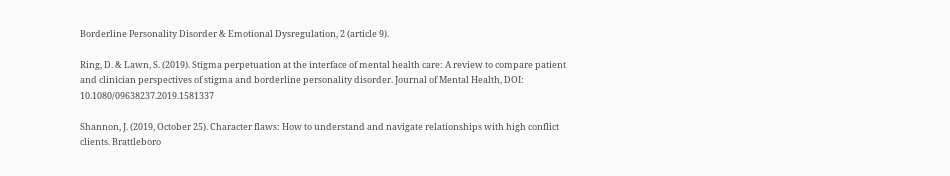Borderline Personality Disorder & Emotional Dysregulation, 2 (article 9).

Ring, D. & Lawn, S. (2019). Stigma perpetuation at the interface of mental health care: A review to compare patient and clinician perspectives of stigma and borderline personality disorder. Journal of Mental Health, DOI: 10.1080/09638237.2019.1581337

Shannon, J. (2019, October 25). Character flaws: How to understand and navigate relationships with high conflict clients. Brattleboro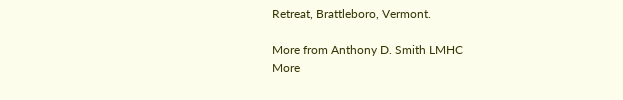Retreat, Brattleboro, Vermont.

More from Anthony D. Smith LMHC
More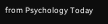from Psychology Today